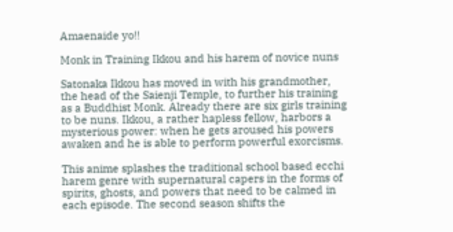Amaenaide yo!!

Monk in Training Ikkou and his harem of novice nuns

Satonaka Ikkou has moved in with his grandmother, the head of the Saienji Temple, to further his training as a Buddhist Monk. Already there are six girls training to be nuns. Ikkou, a rather hapless fellow, harbors a mysterious power: when he gets aroused his powers awaken and he is able to perform powerful exorcisms.

This anime splashes the traditional school based ecchi harem genre with supernatural capers in the forms of spirits, ghosts, and powers that need to be calmed in each episode. The second season shifts the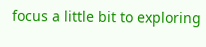focus a little bit to exploring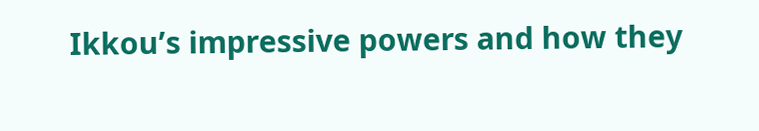Ikkou’s impressive powers and how they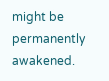might be permanently awakened.